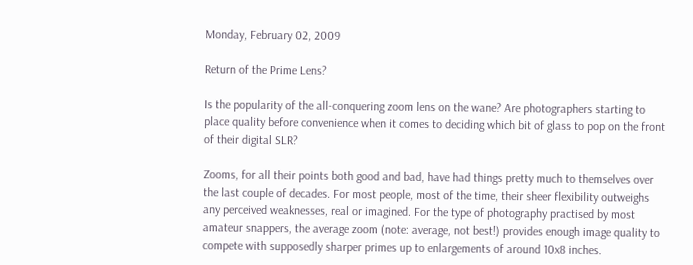Monday, February 02, 2009

Return of the Prime Lens?

Is the popularity of the all-conquering zoom lens on the wane? Are photographers starting to place quality before convenience when it comes to deciding which bit of glass to pop on the front of their digital SLR?

Zooms, for all their points both good and bad, have had things pretty much to themselves over the last couple of decades. For most people, most of the time, their sheer flexibility outweighs any perceived weaknesses, real or imagined. For the type of photography practised by most amateur snappers, the average zoom (note: average, not best!) provides enough image quality to compete with supposedly sharper primes up to enlargements of around 10x8 inches.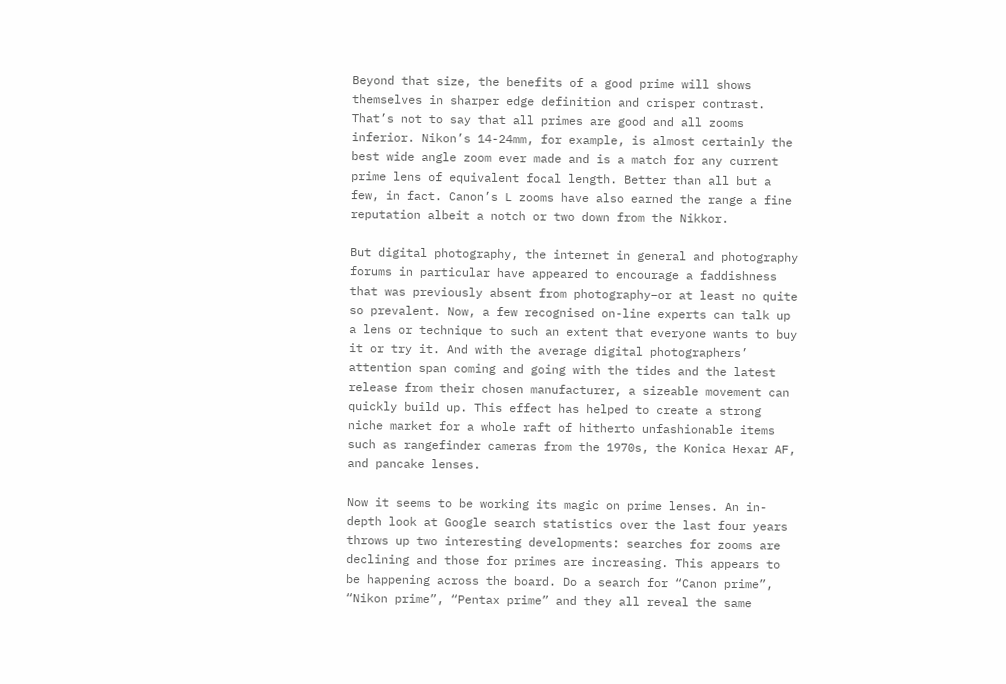Beyond that size, the benefits of a good prime will shows themselves in sharper edge definition and crisper contrast. That’s not to say that all primes are good and all zooms inferior. Nikon’s 14-24mm, for example, is almost certainly the best wide angle zoom ever made and is a match for any current prime lens of equivalent focal length. Better than all but a few, in fact. Canon’s L zooms have also earned the range a fine reputation albeit a notch or two down from the Nikkor.

But digital photography, the internet in general and photography forums in particular have appeared to encourage a faddishness that was previously absent from photography–or at least no quite so prevalent. Now, a few recognised on-line experts can talk up a lens or technique to such an extent that everyone wants to buy it or try it. And with the average digital photographers’ attention span coming and going with the tides and the latest release from their chosen manufacturer, a sizeable movement can quickly build up. This effect has helped to create a strong niche market for a whole raft of hitherto unfashionable items such as rangefinder cameras from the 1970s, the Konica Hexar AF, and pancake lenses.

Now it seems to be working its magic on prime lenses. An in-depth look at Google search statistics over the last four years throws up two interesting developments: searches for zooms are declining and those for primes are increasing. This appears to be happening across the board. Do a search for “Canon prime”, “Nikon prime”, “Pentax prime” and they all reveal the same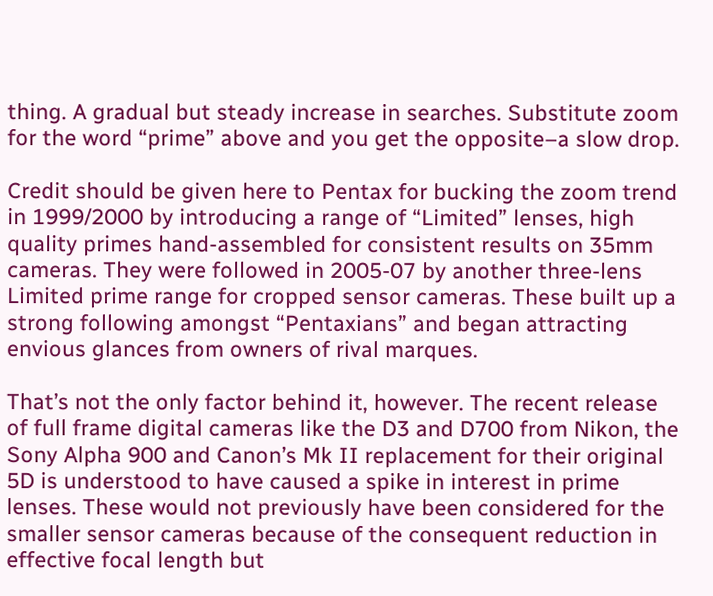thing. A gradual but steady increase in searches. Substitute zoom for the word “prime” above and you get the opposite–a slow drop.

Credit should be given here to Pentax for bucking the zoom trend in 1999/2000 by introducing a range of “Limited” lenses, high quality primes hand-assembled for consistent results on 35mm cameras. They were followed in 2005-07 by another three-lens Limited prime range for cropped sensor cameras. These built up a strong following amongst “Pentaxians” and began attracting envious glances from owners of rival marques.

That’s not the only factor behind it, however. The recent release of full frame digital cameras like the D3 and D700 from Nikon, the Sony Alpha 900 and Canon’s Mk II replacement for their original 5D is understood to have caused a spike in interest in prime lenses. These would not previously have been considered for the smaller sensor cameras because of the consequent reduction in effective focal length but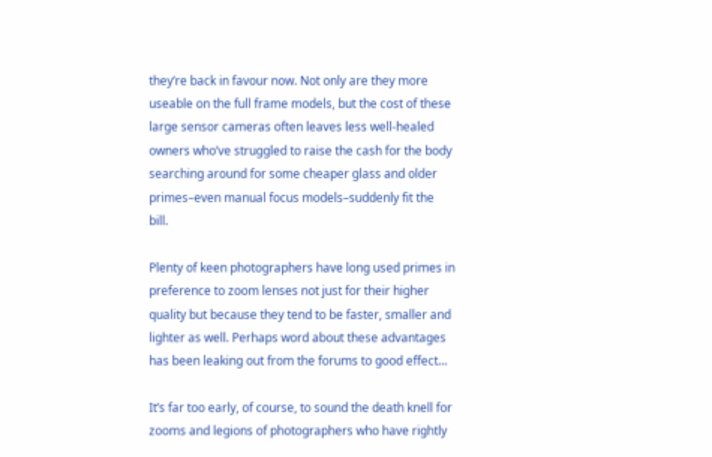they’re back in favour now. Not only are they more useable on the full frame models, but the cost of these large sensor cameras often leaves less well-healed owners who’ve struggled to raise the cash for the body searching around for some cheaper glass and older primes–even manual focus models–suddenly fit the bill.

Plenty of keen photographers have long used primes in preference to zoom lenses not just for their higher quality but because they tend to be faster, smaller and lighter as well. Perhaps word about these advantages has been leaking out from the forums to good effect…

It’s far too early, of course, to sound the death knell for zooms and legions of photographers who have rightly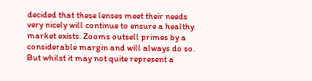decided that these lenses meet their needs very nicely will continue to ensure a healthy market exists. Zooms outsell primes by a considerable margin and will always do so. But whilst it may not quite represent a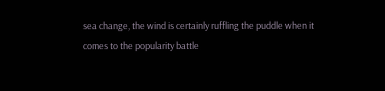sea change, the wind is certainly ruffling the puddle when it comes to the popularity battle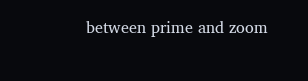between prime and zoom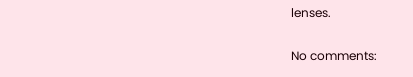lenses.

No comments: